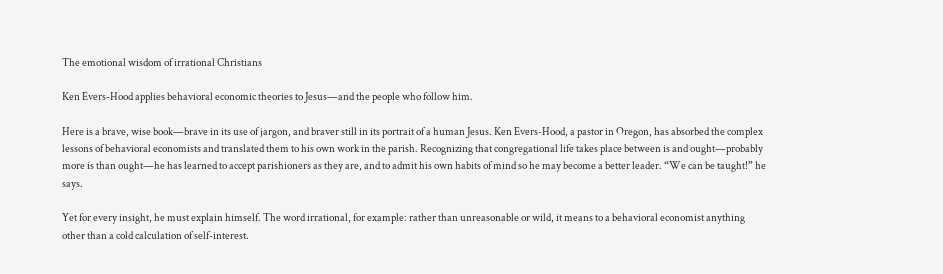The emotional wisdom of irrational Christians

Ken Evers-Hood applies behavioral economic theories to Jesus—and the people who follow him.

Here is a brave, wise book—brave in its use of jargon, and braver still in its portrait of a human Jesus. Ken Evers-Hood, a pastor in Oregon, has absorbed the complex lessons of behavioral economists and translated them to his own work in the parish. Recognizing that congregational life takes place between is and ought—probably more is than ought—he has learned to accept parishioners as they are, and to admit his own habits of mind so he may become a better leader. “We can be taught!” he says.

Yet for every insight, he must explain himself. The word irrational, for example: rather than unreasonable or wild, it means to a behavioral economist anything other than a cold calculation of self-interest.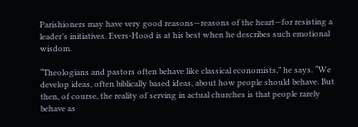Parishioners may have very good reasons—reasons of the heart—for resisting a leader’s initiatives. Evers-Hood is at his best when he describes such emotional wisdom.

“Theologians and pastors often behave like classical economists,” he says. “We develop ideas, often biblically based ideas, about how people should behave. But then, of course, the reality of serving in actual churches is that people rarely behave as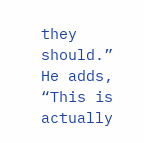they should.” He adds, “This is actually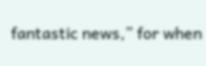fantastic news,” for when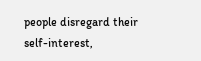people disregard their self-interest,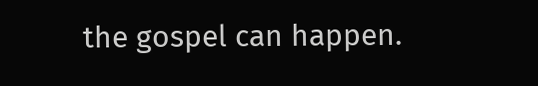the gospel can happen.